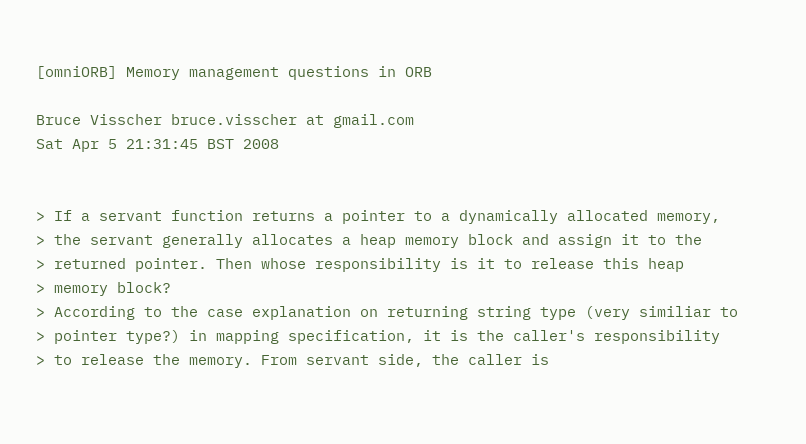[omniORB] Memory management questions in ORB

Bruce Visscher bruce.visscher at gmail.com
Sat Apr 5 21:31:45 BST 2008


> If a servant function returns a pointer to a dynamically allocated memory,
> the servant generally allocates a heap memory block and assign it to the
> returned pointer. Then whose responsibility is it to release this heap
> memory block?
> According to the case explanation on returning string type (very similiar to
> pointer type?) in mapping specification, it is the caller's responsibility
> to release the memory. From servant side, the caller is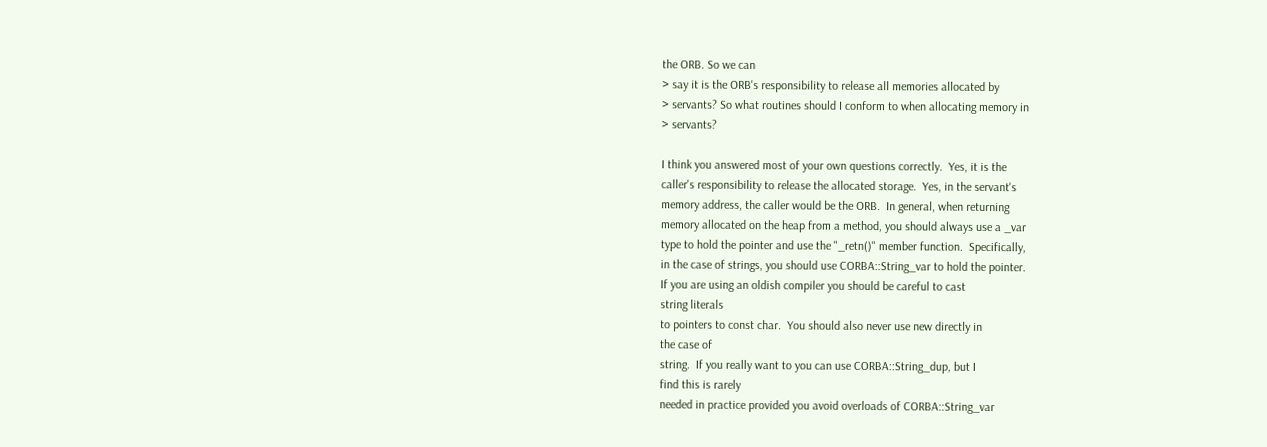the ORB. So we can
> say it is the ORB's responsibility to release all memories allocated by
> servants? So what routines should I conform to when allocating memory in
> servants?

I think you answered most of your own questions correctly.  Yes, it is the
caller's responsibility to release the allocated storage.  Yes, in the servant's
memory address, the caller would be the ORB.  In general, when returning
memory allocated on the heap from a method, you should always use a _var
type to hold the pointer and use the "_retn()" member function.  Specifically,
in the case of strings, you should use CORBA::String_var to hold the pointer.
If you are using an oldish compiler you should be careful to cast
string literals
to pointers to const char.  You should also never use new directly in
the case of
string.  If you really want to you can use CORBA::String_dup, but I
find this is rarely
needed in practice provided you avoid overloads of CORBA::String_var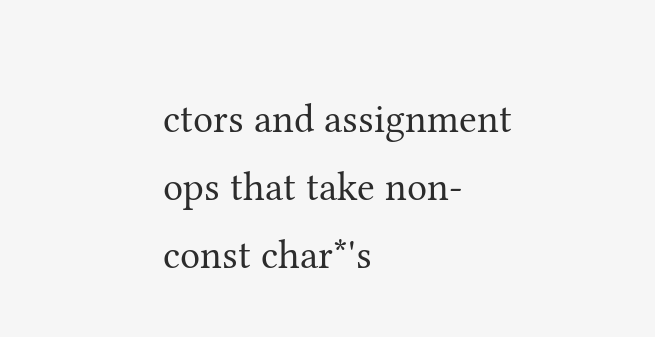ctors and assignment ops that take non-const char*'s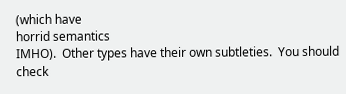(which have
horrid semantics
IMHO).  Other types have their own subtleties.  You should check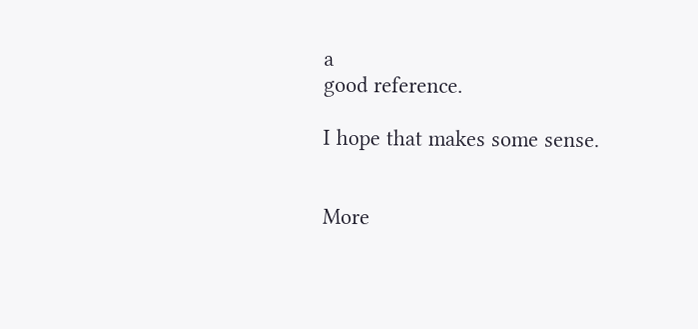a
good reference.

I hope that makes some sense.


More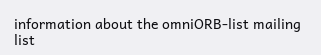information about the omniORB-list mailing list